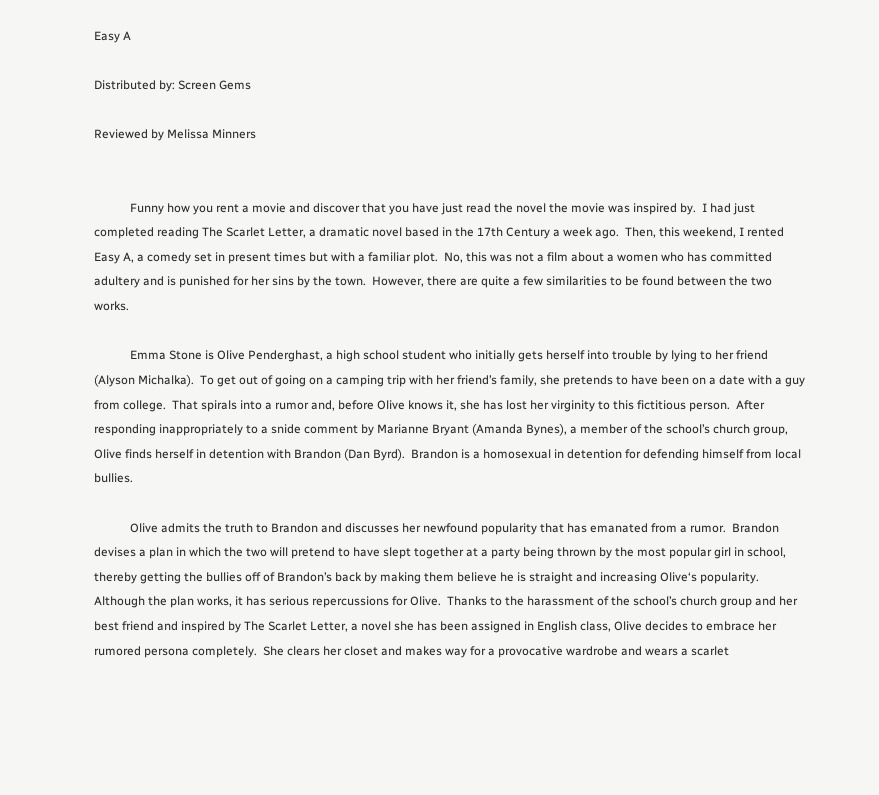Easy A

Distributed by: Screen Gems

Reviewed by Melissa Minners


            Funny how you rent a movie and discover that you have just read the novel the movie was inspired by.  I had just completed reading The Scarlet Letter, a dramatic novel based in the 17th Century a week ago.  Then, this weekend, I rented Easy A, a comedy set in present times but with a familiar plot.  No, this was not a film about a women who has committed adultery and is punished for her sins by the town.  However, there are quite a few similarities to be found between the two works.

            Emma Stone is Olive Penderghast, a high school student who initially gets herself into trouble by lying to her friend (Alyson Michalka).  To get out of going on a camping trip with her friend’s family, she pretends to have been on a date with a guy from college.  That spirals into a rumor and, before Olive knows it, she has lost her virginity to this fictitious person.  After responding inappropriately to a snide comment by Marianne Bryant (Amanda Bynes), a member of the school’s church group, Olive finds herself in detention with Brandon (Dan Byrd).  Brandon is a homosexual in detention for defending himself from local bullies.

            Olive admits the truth to Brandon and discusses her newfound popularity that has emanated from a rumor.  Brandon devises a plan in which the two will pretend to have slept together at a party being thrown by the most popular girl in school, thereby getting the bullies off of Brandon’s back by making them believe he is straight and increasing Olive‘s popularity.  Although the plan works, it has serious repercussions for Olive.  Thanks to the harassment of the school’s church group and her best friend and inspired by The Scarlet Letter, a novel she has been assigned in English class, Olive decides to embrace her rumored persona completely.  She clears her closet and makes way for a provocative wardrobe and wears a scarlet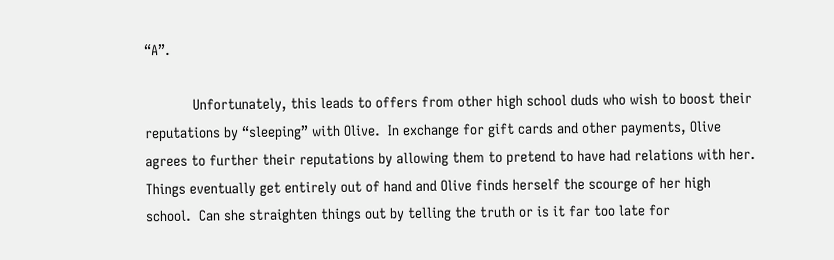“A”.

            Unfortunately, this leads to offers from other high school duds who wish to boost their reputations by “sleeping” with Olive.  In exchange for gift cards and other payments, Olive agrees to further their reputations by allowing them to pretend to have had relations with her.  Things eventually get entirely out of hand and Olive finds herself the scourge of her high school.  Can she straighten things out by telling the truth or is it far too late for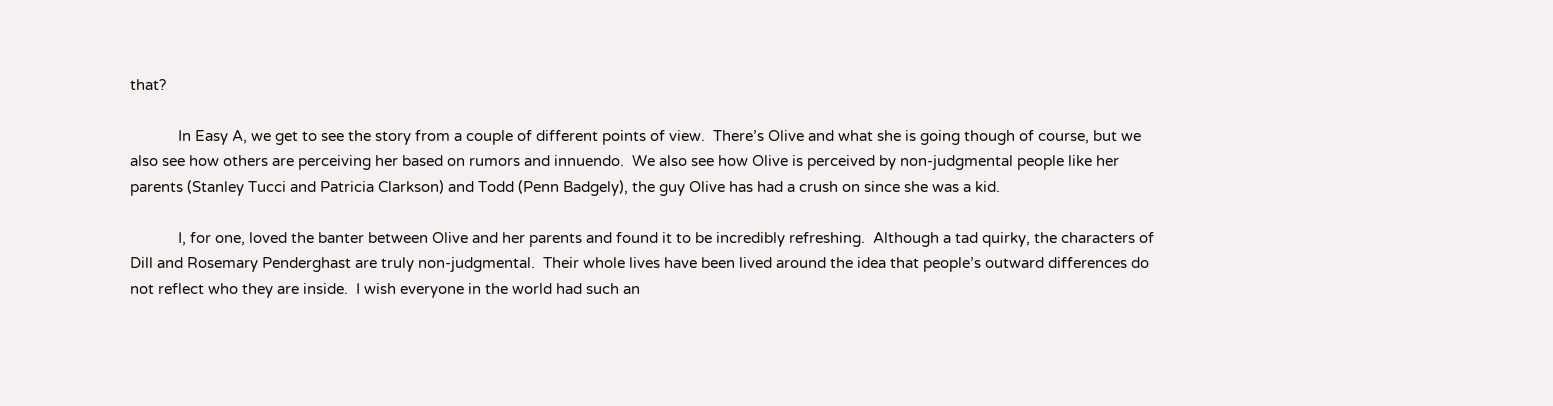that?

            In Easy A, we get to see the story from a couple of different points of view.  There’s Olive and what she is going though of course, but we also see how others are perceiving her based on rumors and innuendo.  We also see how Olive is perceived by non-judgmental people like her parents (Stanley Tucci and Patricia Clarkson) and Todd (Penn Badgely), the guy Olive has had a crush on since she was a kid.

            I, for one, loved the banter between Olive and her parents and found it to be incredibly refreshing.  Although a tad quirky, the characters of Dill and Rosemary Penderghast are truly non-judgmental.  Their whole lives have been lived around the idea that people’s outward differences do not reflect who they are inside.  I wish everyone in the world had such an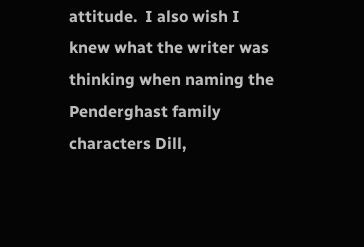attitude.  I also wish I knew what the writer was thinking when naming the Penderghast family characters Dill,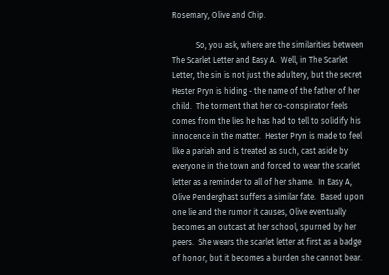Rosemary, Olive and Chip.

            So, you ask, where are the similarities between The Scarlet Letter and Easy A.  Well, in The Scarlet Letter, the sin is not just the adultery, but the secret Hester Pryn is hiding - the name of the father of her child.  The torment that her co-conspirator feels comes from the lies he has had to tell to solidify his innocence in the matter.  Hester Pryn is made to feel like a pariah and is treated as such, cast aside by everyone in the town and forced to wear the scarlet letter as a reminder to all of her shame.  In Easy A, Olive Penderghast suffers a similar fate.  Based upon one lie and the rumor it causes, Olive eventually becomes an outcast at her school, spurned by her peers.  She wears the scarlet letter at first as a badge of honor, but it becomes a burden she cannot bear.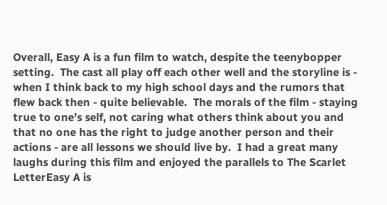Overall, Easy A is a fun film to watch, despite the teenybopper setting.  The cast all play off each other well and the storyline is - when I think back to my high school days and the rumors that flew back then - quite believable.  The morals of the film - staying true to one’s self, not caring what others think about you and that no one has the right to judge another person and their actions - are all lessons we should live by.  I had a great many laughs during this film and enjoyed the parallels to The Scarlet LetterEasy A is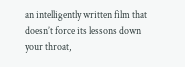an intelligently written film that doesn’t force its lessons down your throat,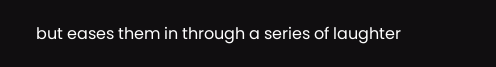but eases them in through a series of laughter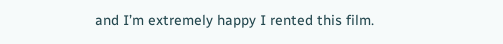and I’m extremely happy I rented this film.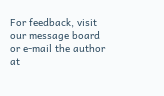For feedback, visit our message board or e-mail the author at